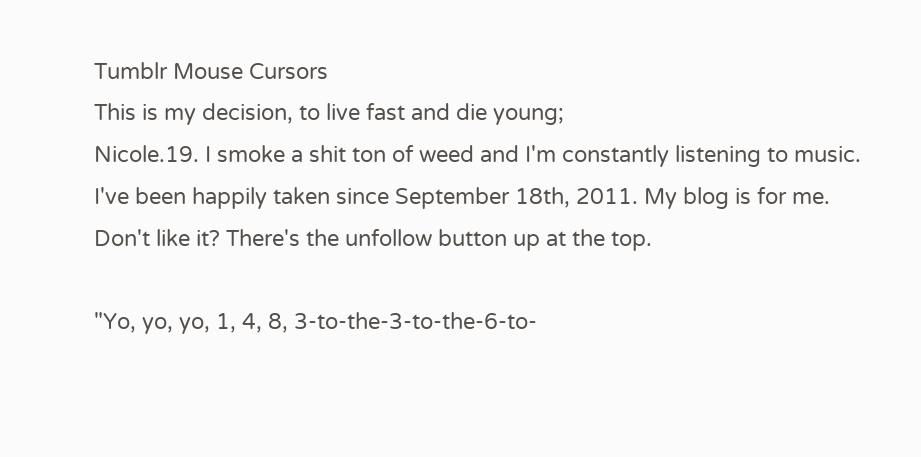Tumblr Mouse Cursors
This is my decision, to live fast and die young;
Nicole.19. I smoke a shit ton of weed and I'm constantly listening to music. I've been happily taken since September 18th, 2011. My blog is for me. Don't like it? There's the unfollow button up at the top.

"Yo, yo, yo, 1, 4, 8, 3-to-the-3-to-the-6-to-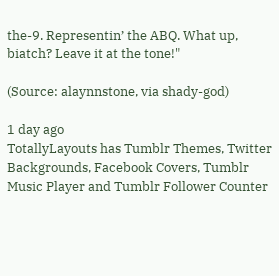the-9. Representin’ the ABQ. What up, biatch? Leave it at the tone!"

(Source: alaynnstone, via shady-god)

1 day ago
TotallyLayouts has Tumblr Themes, Twitter Backgrounds, Facebook Covers, Tumblr Music Player and Tumblr Follower Counter